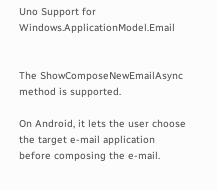Uno Support for Windows.ApplicationModel.Email


The ShowComposeNewEmailAsync method is supported.

On Android, it lets the user choose the target e-mail application before composing the e-mail.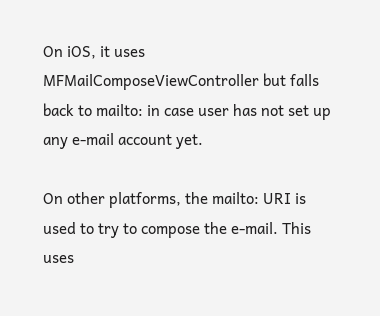On iOS, it uses MFMailComposeViewController but falls back to mailto: in case user has not set up any e-mail account yet.

On other platforms, the mailto: URI is used to try to compose the e-mail. This uses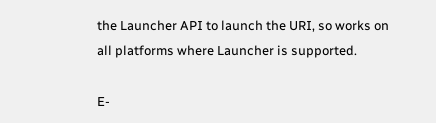the Launcher API to launch the URI, so works on all platforms where Launcher is supported.

E-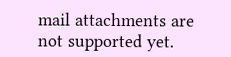mail attachments are not supported yet.